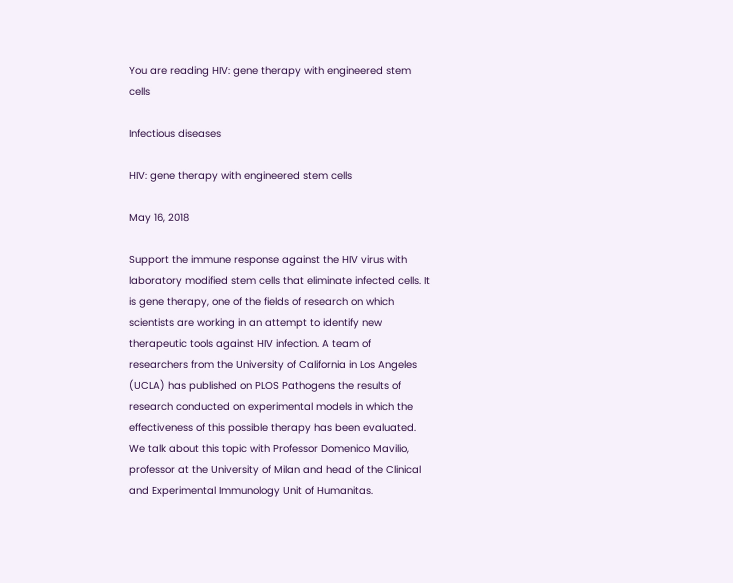You are reading HIV: gene therapy with engineered stem cells

Infectious diseases

HIV: gene therapy with engineered stem cells

May 16, 2018

Support the immune response against the HIV virus with laboratory modified stem cells that eliminate infected cells. It is gene therapy, one of the fields of research on which scientists are working in an attempt to identify new therapeutic tools against HIV infection. A team of researchers from the University of California in Los Angeles (UCLA) has published on PLOS Pathogens the results of research conducted on experimental models in which the effectiveness of this possible therapy has been evaluated. We talk about this topic with Professor Domenico Mavilio, professor at the University of Milan and head of the Clinical and Experimental Immunology Unit of Humanitas.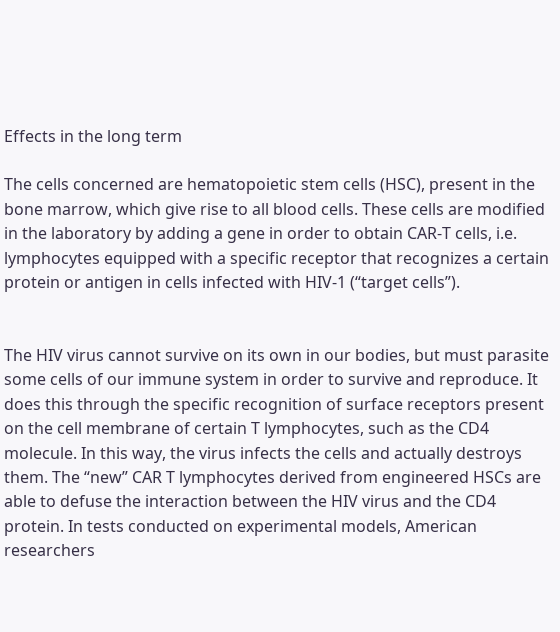Effects in the long term

The cells concerned are hematopoietic stem cells (HSC), present in the bone marrow, which give rise to all blood cells. These cells are modified in the laboratory by adding a gene in order to obtain CAR-T cells, i.e. lymphocytes equipped with a specific receptor that recognizes a certain protein or antigen in cells infected with HIV-1 (“target cells”).


The HIV virus cannot survive on its own in our bodies, but must parasite some cells of our immune system in order to survive and reproduce. It does this through the specific recognition of surface receptors present on the cell membrane of certain T lymphocytes, such as the CD4 molecule. In this way, the virus infects the cells and actually destroys them. The “new” CAR T lymphocytes derived from engineered HSCs are able to defuse the interaction between the HIV virus and the CD4 protein. In tests conducted on experimental models, American researchers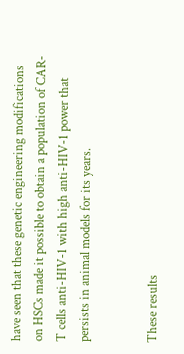have seen that these genetic engineering modifications on HSCs made it possible to obtain a population of CAR-T cells anti-HIV-1 with high anti-HIV-1 power that persists in animal models for its years.


These results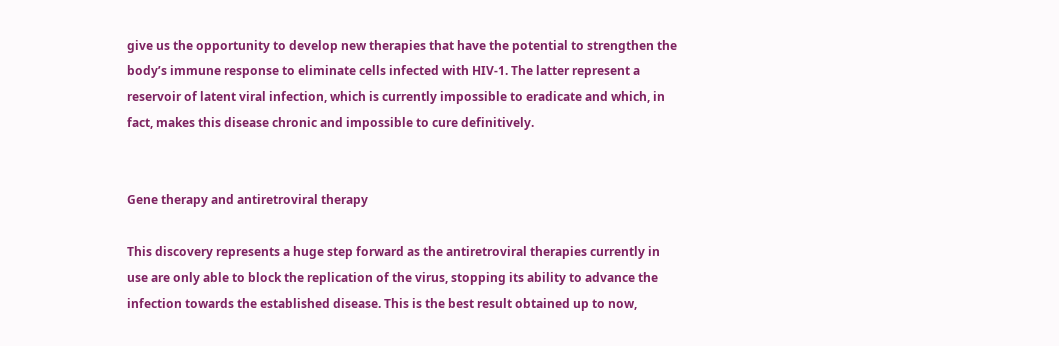give us the opportunity to develop new therapies that have the potential to strengthen the body’s immune response to eliminate cells infected with HIV-1. The latter represent a reservoir of latent viral infection, which is currently impossible to eradicate and which, in fact, makes this disease chronic and impossible to cure definitively.


Gene therapy and antiretroviral therapy

This discovery represents a huge step forward as the antiretroviral therapies currently in use are only able to block the replication of the virus, stopping its ability to advance the infection towards the established disease. This is the best result obtained up to now,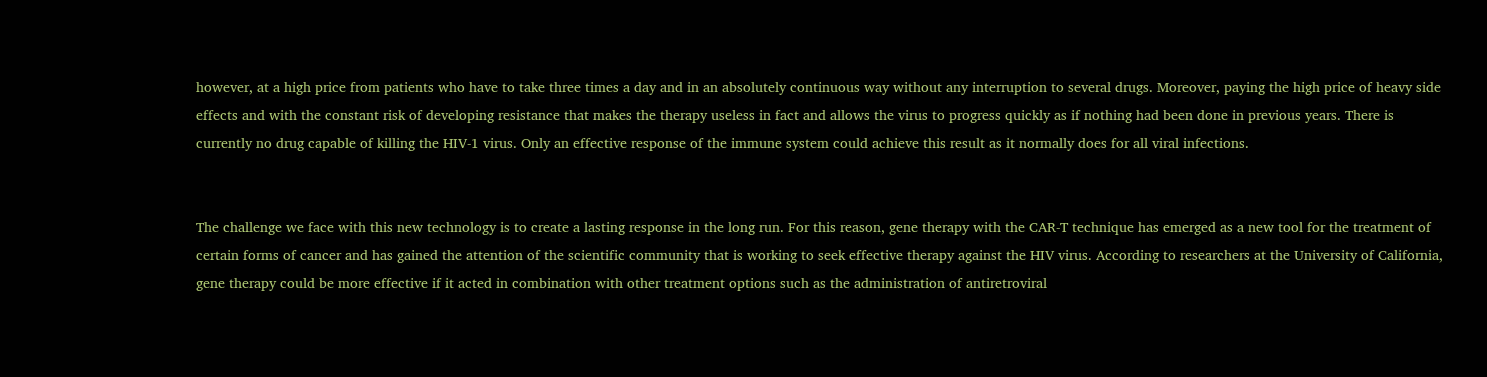however, at a high price from patients who have to take three times a day and in an absolutely continuous way without any interruption to several drugs. Moreover, paying the high price of heavy side effects and with the constant risk of developing resistance that makes the therapy useless in fact and allows the virus to progress quickly as if nothing had been done in previous years. There is currently no drug capable of killing the HIV-1 virus. Only an effective response of the immune system could achieve this result as it normally does for all viral infections.


The challenge we face with this new technology is to create a lasting response in the long run. For this reason, gene therapy with the CAR-T technique has emerged as a new tool for the treatment of certain forms of cancer and has gained the attention of the scientific community that is working to seek effective therapy against the HIV virus. According to researchers at the University of California, gene therapy could be more effective if it acted in combination with other treatment options such as the administration of antiretroviral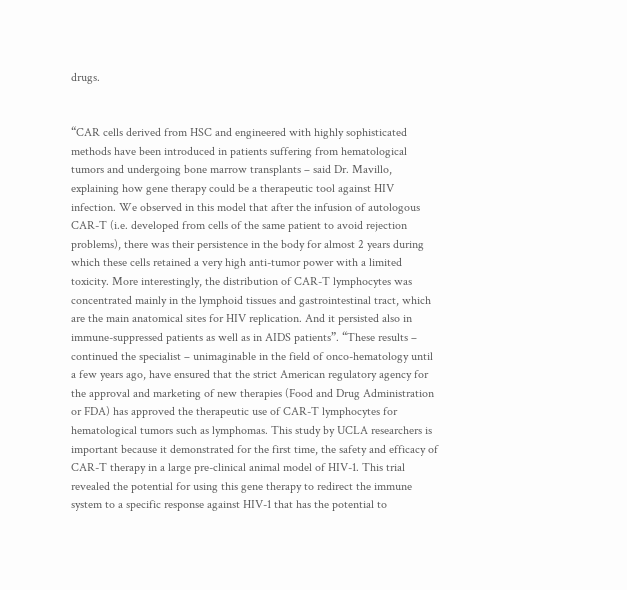drugs.


“CAR cells derived from HSC and engineered with highly sophisticated methods have been introduced in patients suffering from hematological tumors and undergoing bone marrow transplants – said Dr. Mavillo, explaining how gene therapy could be a therapeutic tool against HIV infection. We observed in this model that after the infusion of autologous CAR-T (i.e. developed from cells of the same patient to avoid rejection problems), there was their persistence in the body for almost 2 years during which these cells retained a very high anti-tumor power with a limited toxicity. More interestingly, the distribution of CAR-T lymphocytes was concentrated mainly in the lymphoid tissues and gastrointestinal tract, which are the main anatomical sites for HIV replication. And it persisted also in immune-suppressed patients as well as in AIDS patients”. “These results – continued the specialist – unimaginable in the field of onco-hematology until a few years ago, have ensured that the strict American regulatory agency for the approval and marketing of new therapies (Food and Drug Administration or FDA) has approved the therapeutic use of CAR-T lymphocytes for hematological tumors such as lymphomas. This study by UCLA researchers is important because it demonstrated for the first time, the safety and efficacy of CAR-T therapy in a large pre-clinical animal model of HIV-1. This trial revealed the potential for using this gene therapy to redirect the immune system to a specific response against HIV-1 that has the potential to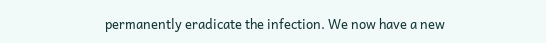permanently eradicate the infection. We now have a new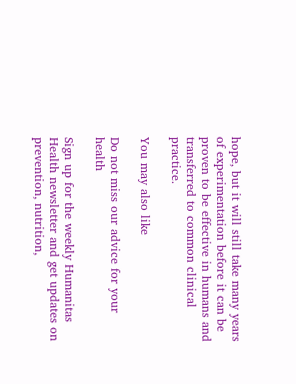hope, but it will still take many years of experimentation before it can be proven to be effective in humans and transferred to common clinical practice.

You may also like

Do not miss our advice for your health

Sign up for the weekly Humanitas Health newsletter and get updates on prevention, nutrition,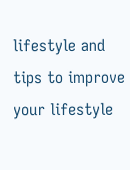lifestyle and tips to improve your lifestyle